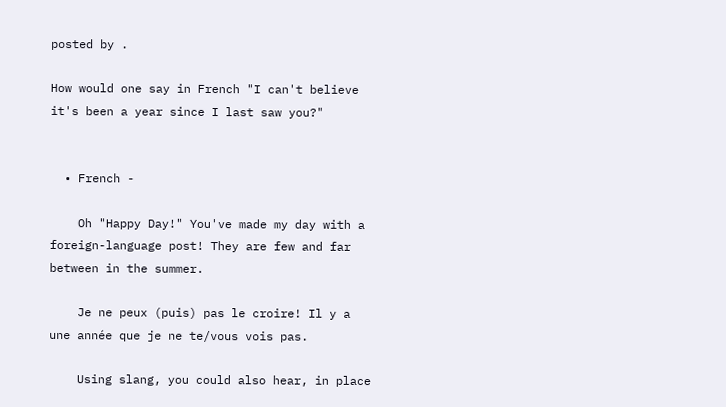posted by .

How would one say in French "I can't believe it's been a year since I last saw you?"


  • French -

    Oh "Happy Day!" You've made my day with a foreign-language post! They are few and far between in the summer.

    Je ne peux (puis) pas le croire! Il y a une année que je ne te/vous vois pas.

    Using slang, you could also hear, in place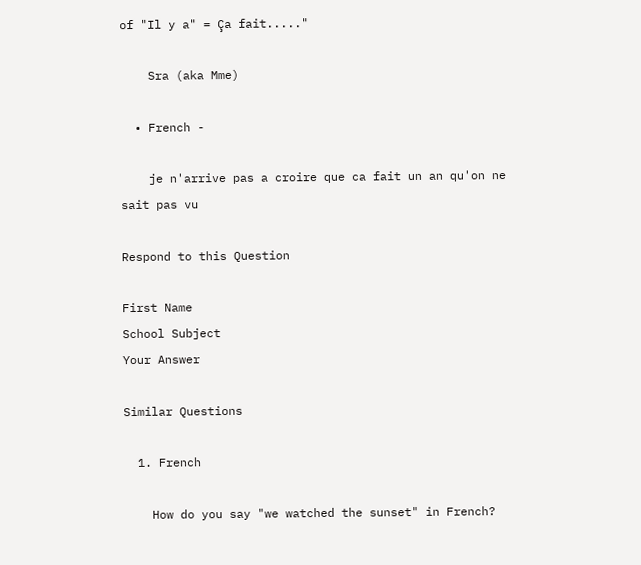of "Il y a" = Ça fait....."

    Sra (aka Mme)

  • French -

    je n'arrive pas a croire que ca fait un an qu'on ne sait pas vu

Respond to this Question

First Name
School Subject
Your Answer

Similar Questions

  1. French

    How do you say "we watched the sunset" in French?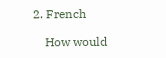2. French

    How would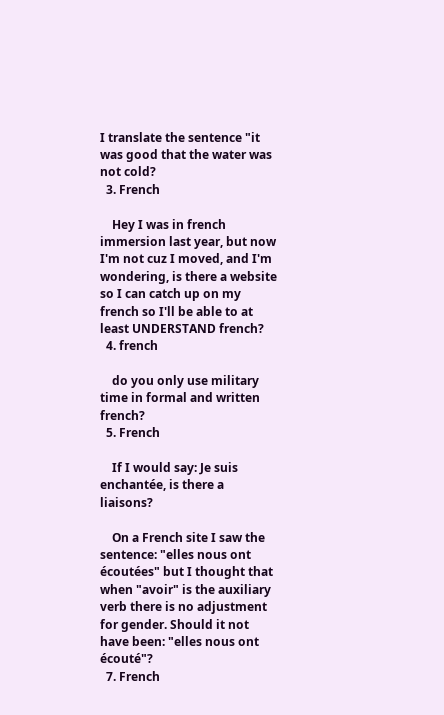I translate the sentence "it was good that the water was not cold?
  3. French

    Hey I was in french immersion last year, but now I'm not cuz I moved, and I'm wondering, is there a website so I can catch up on my french so I'll be able to at least UNDERSTAND french?
  4. french

    do you only use military time in formal and written french?
  5. French

    If I would say: Je suis enchantée, is there a liaisons?

    On a French site I saw the sentence: "elles nous ont écoutées" but I thought that when "avoir" is the auxiliary verb there is no adjustment for gender. Should it not have been: "elles nous ont écouté"?
  7. French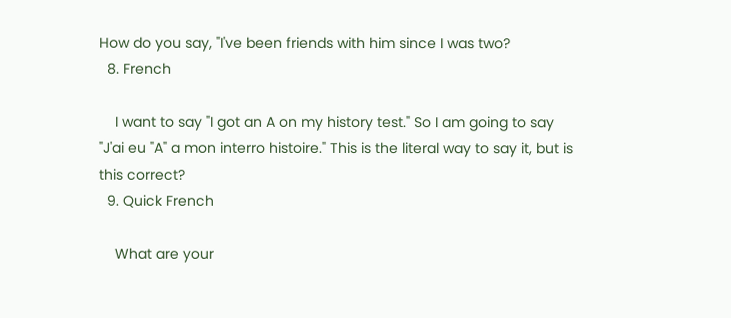How do you say, "I've been friends with him since I was two?
  8. French

    I want to say "I got an A on my history test." So I am going to say "J'ai eu "A" a mon interro histoire." This is the literal way to say it, but is this correct?
  9. Quick French

    What are your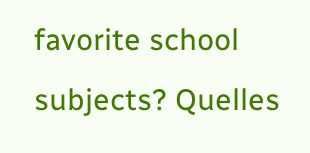favorite school subjects? Quelles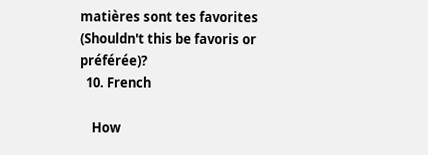matières sont tes favorites (Shouldn't this be favoris or préférée)?
  10. French

    How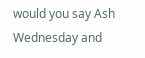would you say Ash Wednesday and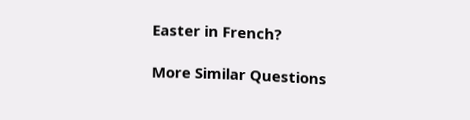Easter in French?

More Similar Questions